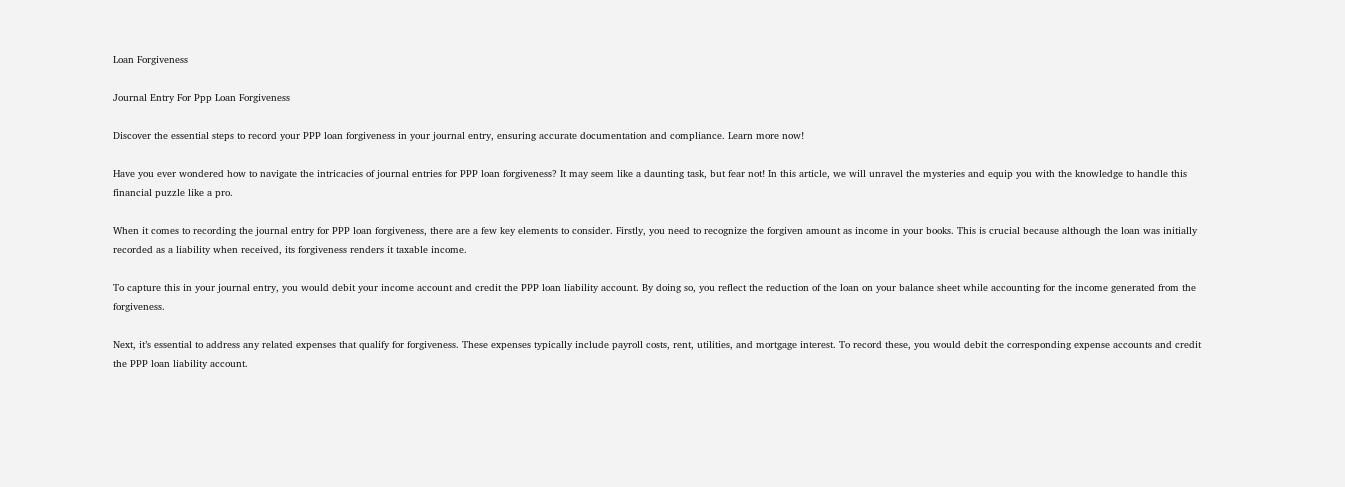Loan Forgiveness

Journal Entry For Ppp Loan Forgiveness

Discover the essential steps to record your PPP loan forgiveness in your journal entry, ensuring accurate documentation and compliance. Learn more now!

Have you ever wondered how to navigate the intricacies of journal entries for PPP loan forgiveness? It may seem like a daunting task, but fear not! In this article, we will unravel the mysteries and equip you with the knowledge to handle this financial puzzle like a pro.

When it comes to recording the journal entry for PPP loan forgiveness, there are a few key elements to consider. Firstly, you need to recognize the forgiven amount as income in your books. This is crucial because although the loan was initially recorded as a liability when received, its forgiveness renders it taxable income.

To capture this in your journal entry, you would debit your income account and credit the PPP loan liability account. By doing so, you reflect the reduction of the loan on your balance sheet while accounting for the income generated from the forgiveness.

Next, it’s essential to address any related expenses that qualify for forgiveness. These expenses typically include payroll costs, rent, utilities, and mortgage interest. To record these, you would debit the corresponding expense accounts and credit the PPP loan liability account.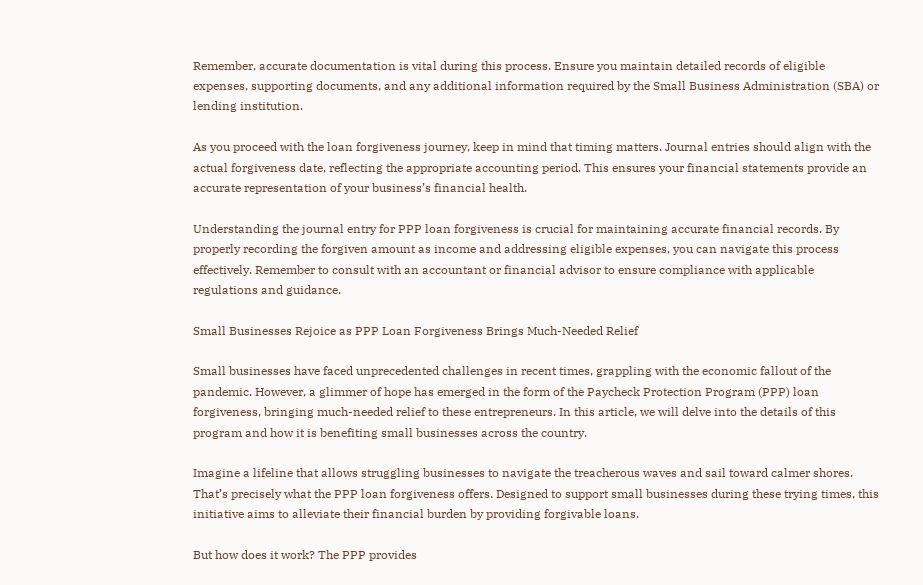Remember, accurate documentation is vital during this process. Ensure you maintain detailed records of eligible expenses, supporting documents, and any additional information required by the Small Business Administration (SBA) or lending institution.

As you proceed with the loan forgiveness journey, keep in mind that timing matters. Journal entries should align with the actual forgiveness date, reflecting the appropriate accounting period. This ensures your financial statements provide an accurate representation of your business’s financial health.

Understanding the journal entry for PPP loan forgiveness is crucial for maintaining accurate financial records. By properly recording the forgiven amount as income and addressing eligible expenses, you can navigate this process effectively. Remember to consult with an accountant or financial advisor to ensure compliance with applicable regulations and guidance.

Small Businesses Rejoice as PPP Loan Forgiveness Brings Much-Needed Relief

Small businesses have faced unprecedented challenges in recent times, grappling with the economic fallout of the pandemic. However, a glimmer of hope has emerged in the form of the Paycheck Protection Program (PPP) loan forgiveness, bringing much-needed relief to these entrepreneurs. In this article, we will delve into the details of this program and how it is benefiting small businesses across the country.

Imagine a lifeline that allows struggling businesses to navigate the treacherous waves and sail toward calmer shores. That’s precisely what the PPP loan forgiveness offers. Designed to support small businesses during these trying times, this initiative aims to alleviate their financial burden by providing forgivable loans.

But how does it work? The PPP provides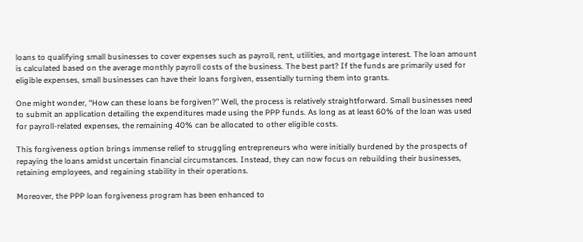loans to qualifying small businesses to cover expenses such as payroll, rent, utilities, and mortgage interest. The loan amount is calculated based on the average monthly payroll costs of the business. The best part? If the funds are primarily used for eligible expenses, small businesses can have their loans forgiven, essentially turning them into grants.

One might wonder, “How can these loans be forgiven?” Well, the process is relatively straightforward. Small businesses need to submit an application detailing the expenditures made using the PPP funds. As long as at least 60% of the loan was used for payroll-related expenses, the remaining 40% can be allocated to other eligible costs.

This forgiveness option brings immense relief to struggling entrepreneurs who were initially burdened by the prospects of repaying the loans amidst uncertain financial circumstances. Instead, they can now focus on rebuilding their businesses, retaining employees, and regaining stability in their operations.

Moreover, the PPP loan forgiveness program has been enhanced to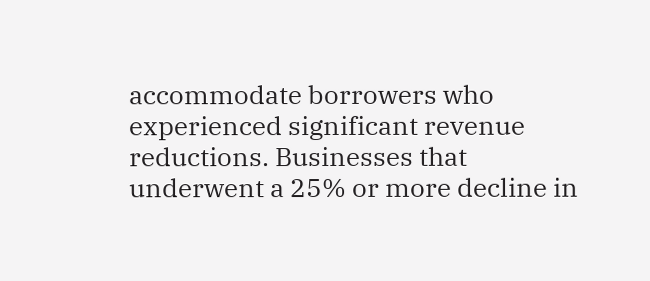accommodate borrowers who experienced significant revenue reductions. Businesses that underwent a 25% or more decline in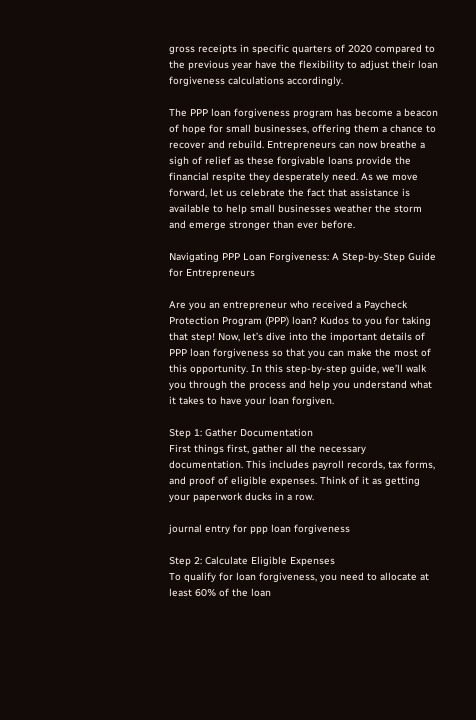gross receipts in specific quarters of 2020 compared to the previous year have the flexibility to adjust their loan forgiveness calculations accordingly.

The PPP loan forgiveness program has become a beacon of hope for small businesses, offering them a chance to recover and rebuild. Entrepreneurs can now breathe a sigh of relief as these forgivable loans provide the financial respite they desperately need. As we move forward, let us celebrate the fact that assistance is available to help small businesses weather the storm and emerge stronger than ever before.

Navigating PPP Loan Forgiveness: A Step-by-Step Guide for Entrepreneurs

Are you an entrepreneur who received a Paycheck Protection Program (PPP) loan? Kudos to you for taking that step! Now, let’s dive into the important details of PPP loan forgiveness so that you can make the most of this opportunity. In this step-by-step guide, we’ll walk you through the process and help you understand what it takes to have your loan forgiven.

Step 1: Gather Documentation
First things first, gather all the necessary documentation. This includes payroll records, tax forms, and proof of eligible expenses. Think of it as getting your paperwork ducks in a row.

journal entry for ppp loan forgiveness

Step 2: Calculate Eligible Expenses
To qualify for loan forgiveness, you need to allocate at least 60% of the loan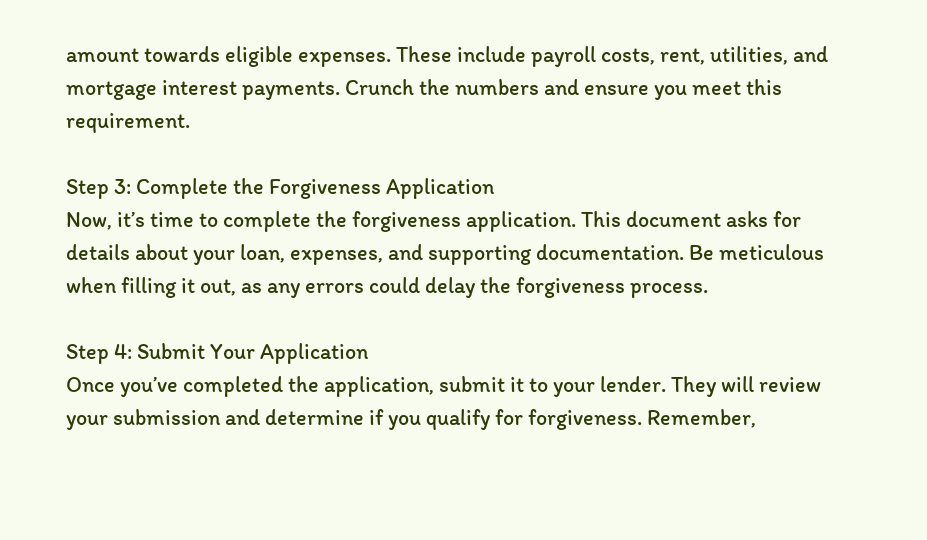amount towards eligible expenses. These include payroll costs, rent, utilities, and mortgage interest payments. Crunch the numbers and ensure you meet this requirement.

Step 3: Complete the Forgiveness Application
Now, it’s time to complete the forgiveness application. This document asks for details about your loan, expenses, and supporting documentation. Be meticulous when filling it out, as any errors could delay the forgiveness process.

Step 4: Submit Your Application
Once you’ve completed the application, submit it to your lender. They will review your submission and determine if you qualify for forgiveness. Remember,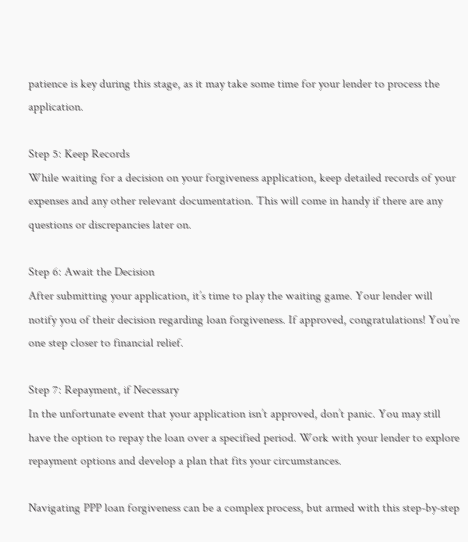patience is key during this stage, as it may take some time for your lender to process the application.

Step 5: Keep Records
While waiting for a decision on your forgiveness application, keep detailed records of your expenses and any other relevant documentation. This will come in handy if there are any questions or discrepancies later on.

Step 6: Await the Decision
After submitting your application, it’s time to play the waiting game. Your lender will notify you of their decision regarding loan forgiveness. If approved, congratulations! You’re one step closer to financial relief.

Step 7: Repayment, if Necessary
In the unfortunate event that your application isn’t approved, don’t panic. You may still have the option to repay the loan over a specified period. Work with your lender to explore repayment options and develop a plan that fits your circumstances.

Navigating PPP loan forgiveness can be a complex process, but armed with this step-by-step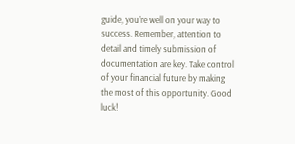guide, you’re well on your way to success. Remember, attention to detail and timely submission of documentation are key. Take control of your financial future by making the most of this opportunity. Good luck!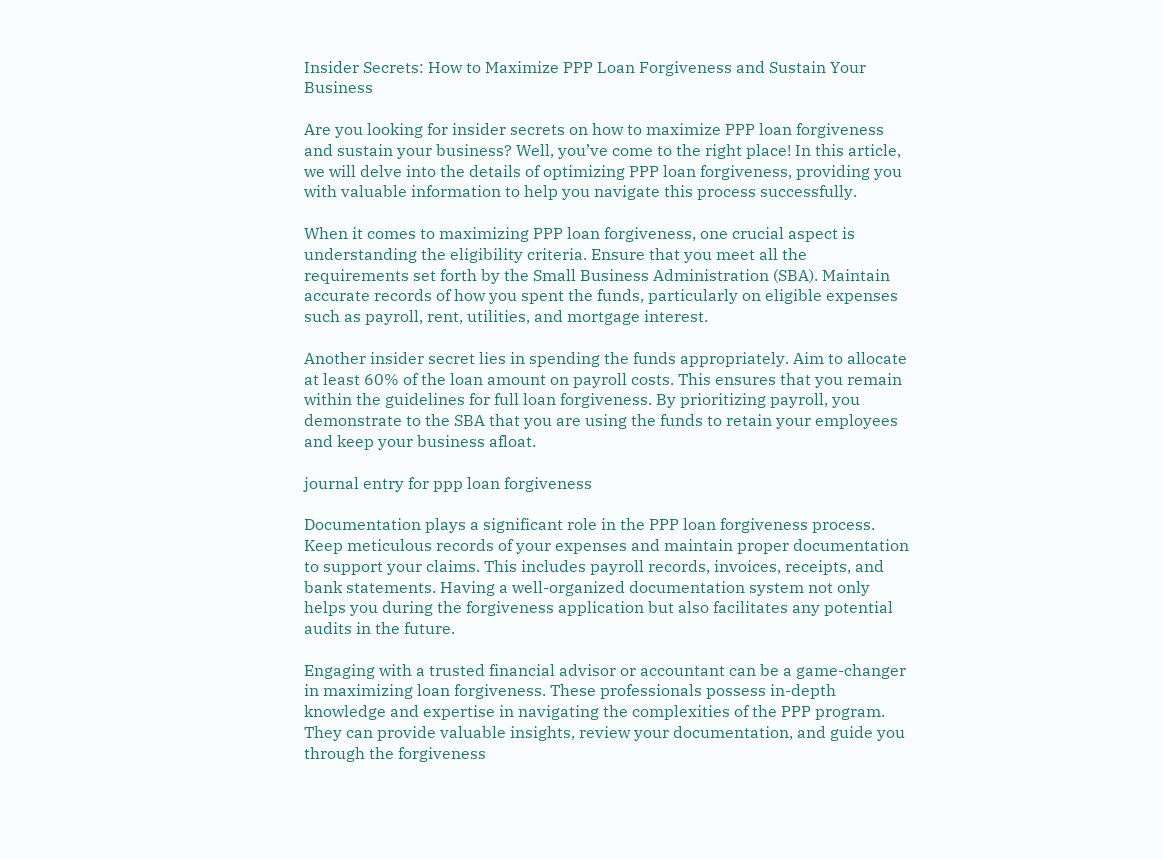Insider Secrets: How to Maximize PPP Loan Forgiveness and Sustain Your Business

Are you looking for insider secrets on how to maximize PPP loan forgiveness and sustain your business? Well, you’ve come to the right place! In this article, we will delve into the details of optimizing PPP loan forgiveness, providing you with valuable information to help you navigate this process successfully.

When it comes to maximizing PPP loan forgiveness, one crucial aspect is understanding the eligibility criteria. Ensure that you meet all the requirements set forth by the Small Business Administration (SBA). Maintain accurate records of how you spent the funds, particularly on eligible expenses such as payroll, rent, utilities, and mortgage interest.

Another insider secret lies in spending the funds appropriately. Aim to allocate at least 60% of the loan amount on payroll costs. This ensures that you remain within the guidelines for full loan forgiveness. By prioritizing payroll, you demonstrate to the SBA that you are using the funds to retain your employees and keep your business afloat.

journal entry for ppp loan forgiveness

Documentation plays a significant role in the PPP loan forgiveness process. Keep meticulous records of your expenses and maintain proper documentation to support your claims. This includes payroll records, invoices, receipts, and bank statements. Having a well-organized documentation system not only helps you during the forgiveness application but also facilitates any potential audits in the future.

Engaging with a trusted financial advisor or accountant can be a game-changer in maximizing loan forgiveness. These professionals possess in-depth knowledge and expertise in navigating the complexities of the PPP program. They can provide valuable insights, review your documentation, and guide you through the forgiveness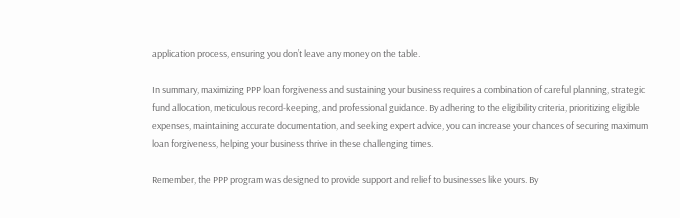application process, ensuring you don’t leave any money on the table.

In summary, maximizing PPP loan forgiveness and sustaining your business requires a combination of careful planning, strategic fund allocation, meticulous record-keeping, and professional guidance. By adhering to the eligibility criteria, prioritizing eligible expenses, maintaining accurate documentation, and seeking expert advice, you can increase your chances of securing maximum loan forgiveness, helping your business thrive in these challenging times.

Remember, the PPP program was designed to provide support and relief to businesses like yours. By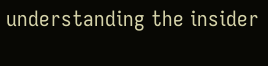understanding the insider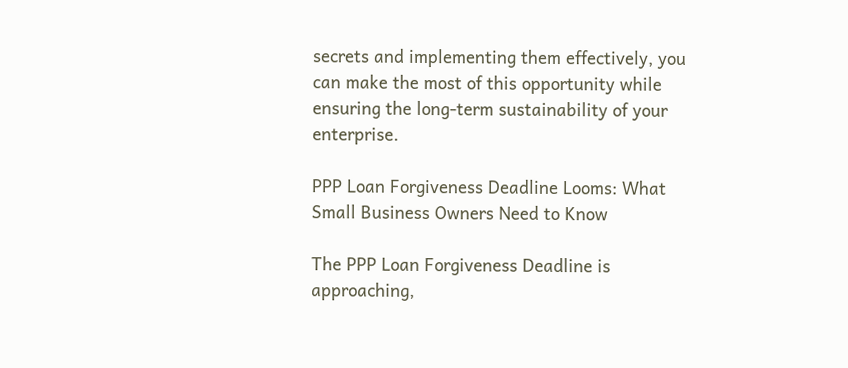secrets and implementing them effectively, you can make the most of this opportunity while ensuring the long-term sustainability of your enterprise.

PPP Loan Forgiveness Deadline Looms: What Small Business Owners Need to Know

The PPP Loan Forgiveness Deadline is approaching,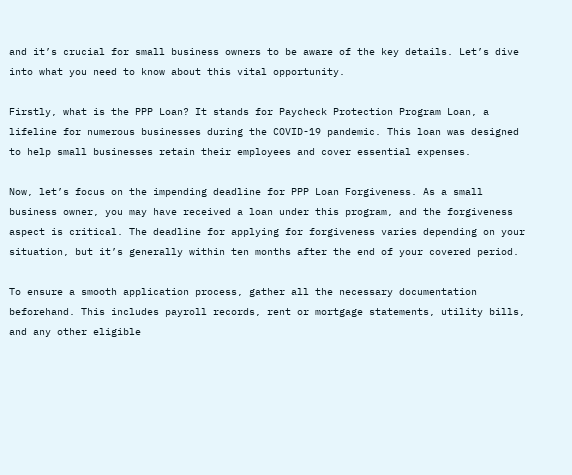and it’s crucial for small business owners to be aware of the key details. Let’s dive into what you need to know about this vital opportunity.

Firstly, what is the PPP Loan? It stands for Paycheck Protection Program Loan, a lifeline for numerous businesses during the COVID-19 pandemic. This loan was designed to help small businesses retain their employees and cover essential expenses.

Now, let’s focus on the impending deadline for PPP Loan Forgiveness. As a small business owner, you may have received a loan under this program, and the forgiveness aspect is critical. The deadline for applying for forgiveness varies depending on your situation, but it’s generally within ten months after the end of your covered period.

To ensure a smooth application process, gather all the necessary documentation beforehand. This includes payroll records, rent or mortgage statements, utility bills, and any other eligible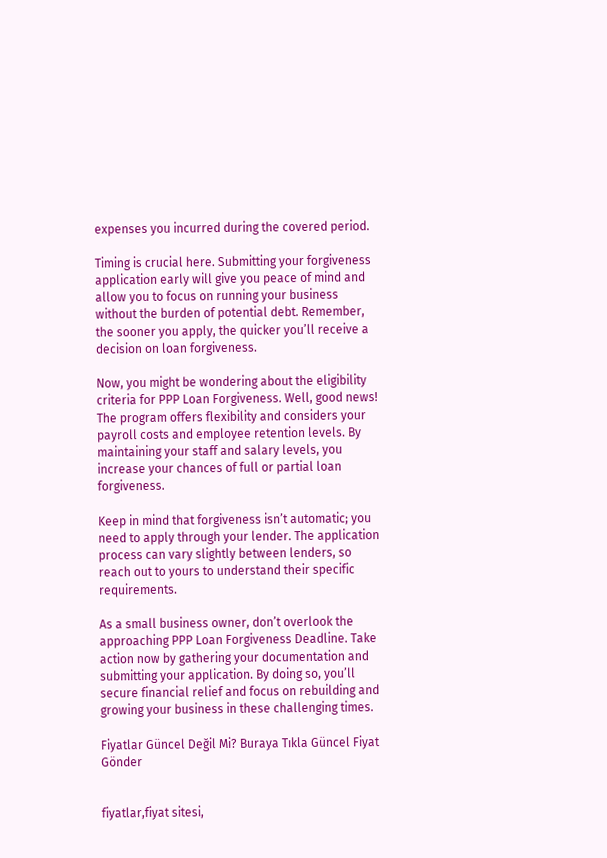expenses you incurred during the covered period.

Timing is crucial here. Submitting your forgiveness application early will give you peace of mind and allow you to focus on running your business without the burden of potential debt. Remember, the sooner you apply, the quicker you’ll receive a decision on loan forgiveness.

Now, you might be wondering about the eligibility criteria for PPP Loan Forgiveness. Well, good news! The program offers flexibility and considers your payroll costs and employee retention levels. By maintaining your staff and salary levels, you increase your chances of full or partial loan forgiveness.

Keep in mind that forgiveness isn’t automatic; you need to apply through your lender. The application process can vary slightly between lenders, so reach out to yours to understand their specific requirements.

As a small business owner, don’t overlook the approaching PPP Loan Forgiveness Deadline. Take action now by gathering your documentation and submitting your application. By doing so, you’ll secure financial relief and focus on rebuilding and growing your business in these challenging times.

Fiyatlar Güncel Değil Mi? Buraya Tıkla Güncel Fiyat Gönder


fiyatlar,fiyat sitesi,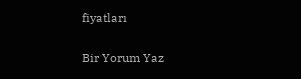fiyatları

Bir Yorum Yaz